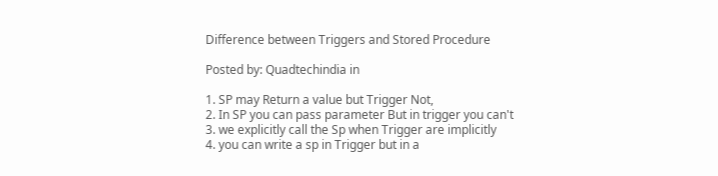Difference between Triggers and Stored Procedure

Posted by: Quadtechindia in

1. SP may Return a value but Trigger Not,
2. In SP you can pass parameter But in trigger you can't
3. we explicitly call the Sp when Trigger are implicitly
4. you can write a sp in Trigger but in a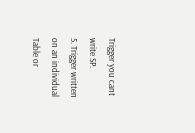Trigger you cant
write SP.
5. Trigger written on an individual Table or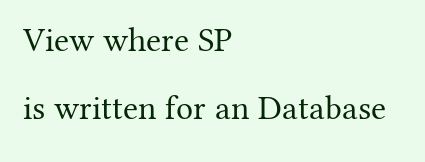View where SP
is written for an Database